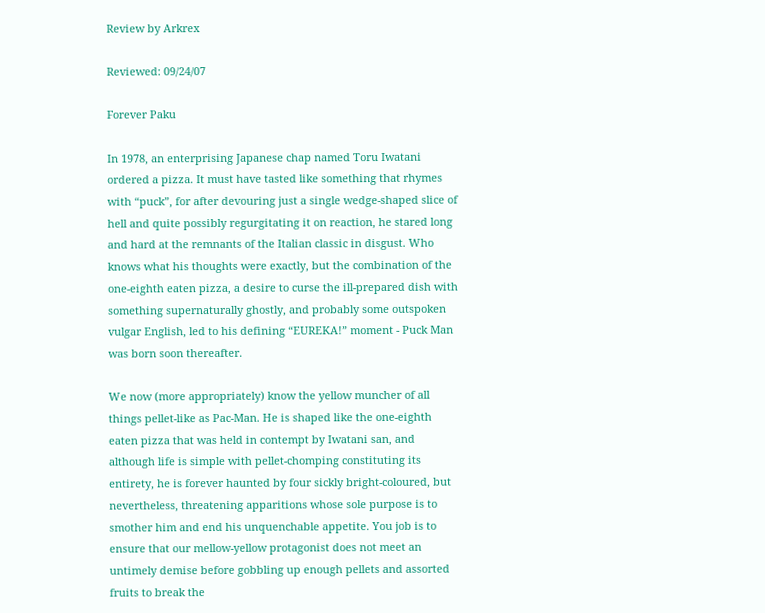Review by Arkrex

Reviewed: 09/24/07

Forever Paku

In 1978, an enterprising Japanese chap named Toru Iwatani ordered a pizza. It must have tasted like something that rhymes with “puck”, for after devouring just a single wedge-shaped slice of hell and quite possibly regurgitating it on reaction, he stared long and hard at the remnants of the Italian classic in disgust. Who knows what his thoughts were exactly, but the combination of the one-eighth eaten pizza, a desire to curse the ill-prepared dish with something supernaturally ghostly, and probably some outspoken vulgar English, led to his defining “EUREKA!” moment - Puck Man was born soon thereafter.

We now (more appropriately) know the yellow muncher of all things pellet-like as Pac-Man. He is shaped like the one-eighth eaten pizza that was held in contempt by Iwatani san, and although life is simple with pellet-chomping constituting its entirety, he is forever haunted by four sickly bright-coloured, but nevertheless, threatening apparitions whose sole purpose is to smother him and end his unquenchable appetite. You job is to ensure that our mellow-yellow protagonist does not meet an untimely demise before gobbling up enough pellets and assorted fruits to break the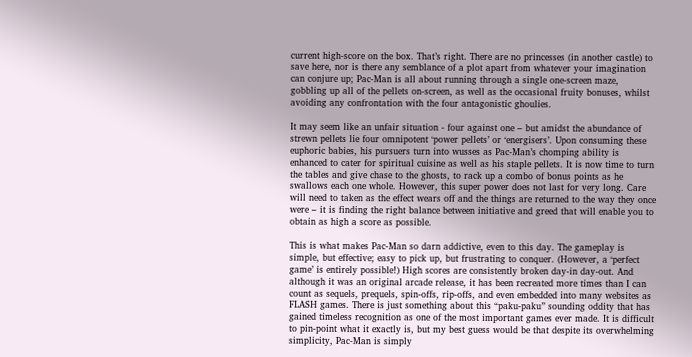current high-score on the box. That’s right. There are no princesses (in another castle) to save here, nor is there any semblance of a plot apart from whatever your imagination can conjure up; Pac-Man is all about running through a single one-screen maze, gobbling up all of the pellets on-screen, as well as the occasional fruity bonuses, whilst avoiding any confrontation with the four antagonistic ghoulies.

It may seem like an unfair situation - four against one – but amidst the abundance of strewn pellets lie four omnipotent ‘power pellets’ or ‘energisers’. Upon consuming these euphoric babies, his pursuers turn into wusses as Pac-Man’s chomping ability is enhanced to cater for spiritual cuisine as well as his staple pellets. It is now time to turn the tables and give chase to the ghosts, to rack up a combo of bonus points as he swallows each one whole. However, this super power does not last for very long. Care will need to taken as the effect wears off and the things are returned to the way they once were – it is finding the right balance between initiative and greed that will enable you to obtain as high a score as possible.

This is what makes Pac-Man so darn addictive, even to this day. The gameplay is simple, but effective; easy to pick up, but frustrating to conquer. (However, a ‘perfect game’ is entirely possible!) High scores are consistently broken day-in day-out. And although it was an original arcade release, it has been recreated more times than I can count as sequels, prequels, spin-offs, rip-offs, and even embedded into many websites as FLASH games. There is just something about this “paku-paku” sounding oddity that has gained timeless recognition as one of the most important games ever made. It is difficult to pin-point what it exactly is, but my best guess would be that despite its overwhelming simplicity, Pac-Man is simply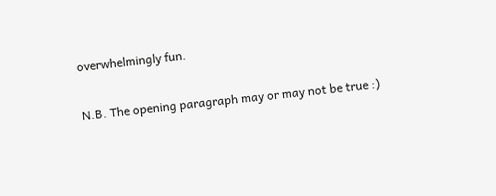overwhelmingly fun.

N.B. The opening paragraph may or may not be true :)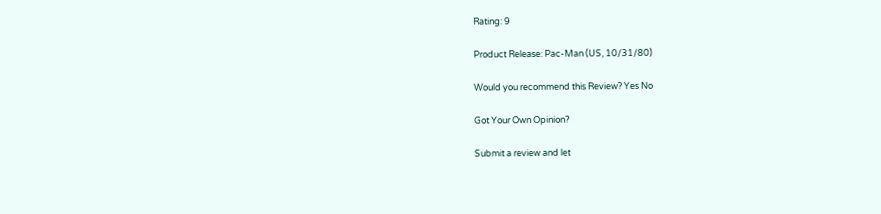Rating: 9

Product Release: Pac-Man (US, 10/31/80)

Would you recommend this Review? Yes No

Got Your Own Opinion?

Submit a review and let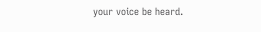your voice be heard.